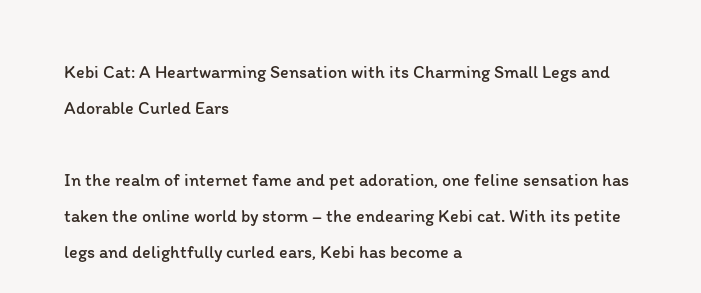Kebi Cat: A Heartwarming Sensation with its Charming Small Legs and Adorable Curled Ears

In the realm of internet fame and pet adoration, one feline sensation has taken the online world by storm – the endearing Kebi cat. With its petite legs and delightfully curled ears, Kebi has become a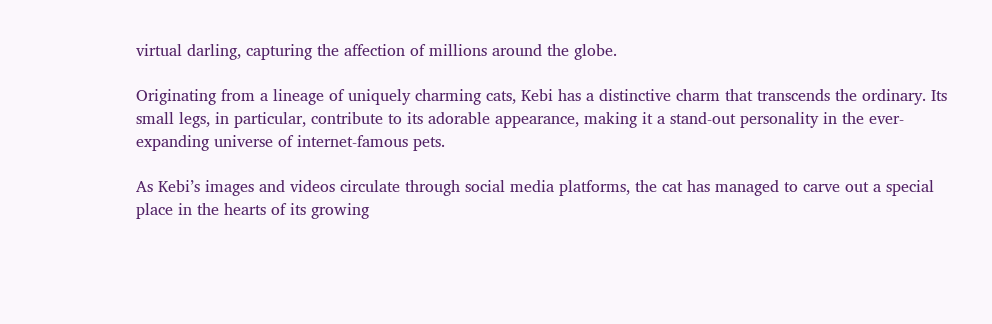virtual darling, capturing the affection of millions around the globe.

Originating from a lineage of uniquely charming cats, Kebi has a distinctive charm that transcends the ordinary. Its small legs, in particular, contribute to its adorable appearance, making it a stand-out personality in the ever-expanding universe of internet-famous pets.

As Kebi’s images and videos circulate through social media platforms, the cat has managed to carve out a special place in the hearts of its growing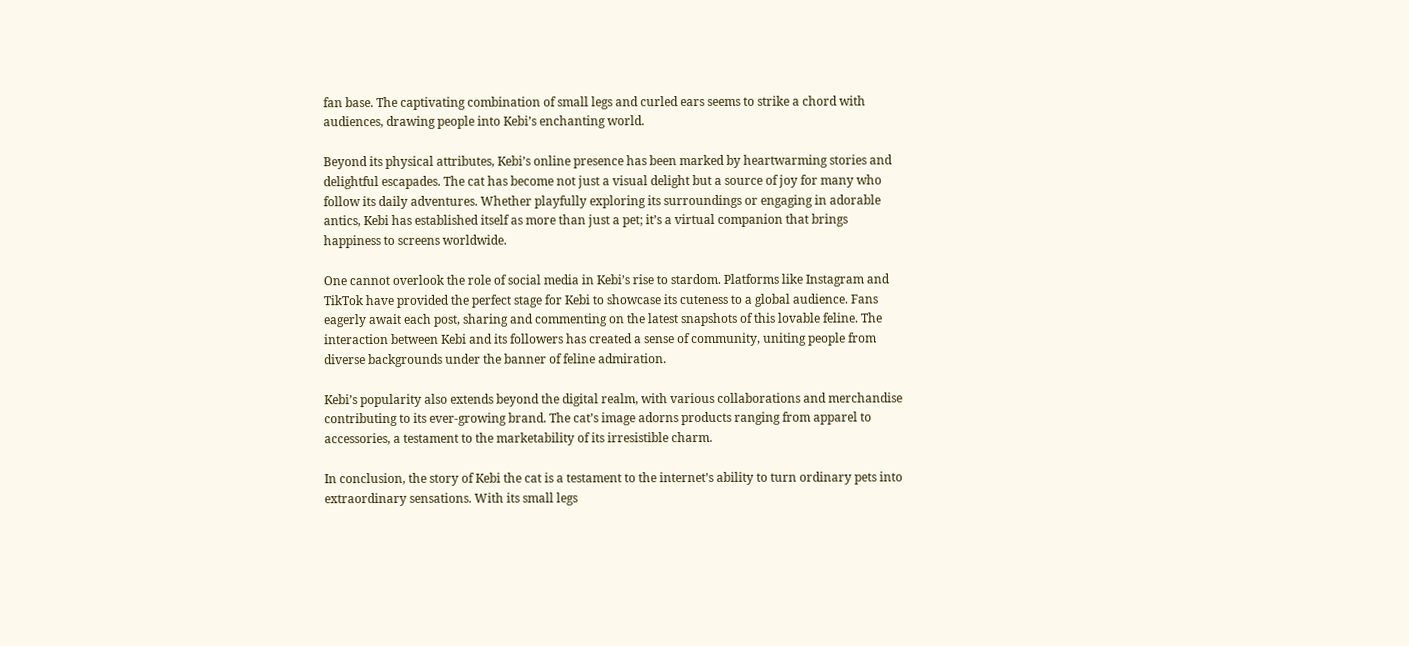fan base. The captivating combination of small legs and curled ears seems to strike a chord with audiences, drawing people into Kebi’s enchanting world.

Beyond its physical attributes, Kebi’s online presence has been marked by heartwarming stories and delightful escapades. The cat has become not just a visual delight but a source of joy for many who follow its daily adventures. Whether playfully exploring its surroundings or engaging in adorable antics, Kebi has established itself as more than just a pet; it’s a virtual companion that brings happiness to screens worldwide.

One cannot overlook the role of social media in Kebi’s rise to stardom. Platforms like Instagram and TikTok have provided the perfect stage for Kebi to showcase its cuteness to a global audience. Fans eagerly await each post, sharing and commenting on the latest snapshots of this lovable feline. The interaction between Kebi and its followers has created a sense of community, uniting people from diverse backgrounds under the banner of feline admiration.

Kebi’s popularity also extends beyond the digital realm, with various collaborations and merchandise contributing to its ever-growing brand. The cat’s image adorns products ranging from apparel to accessories, a testament to the marketability of its irresistible charm.

In conclusion, the story of Kebi the cat is a testament to the internet’s ability to turn ordinary pets into extraordinary sensations. With its small legs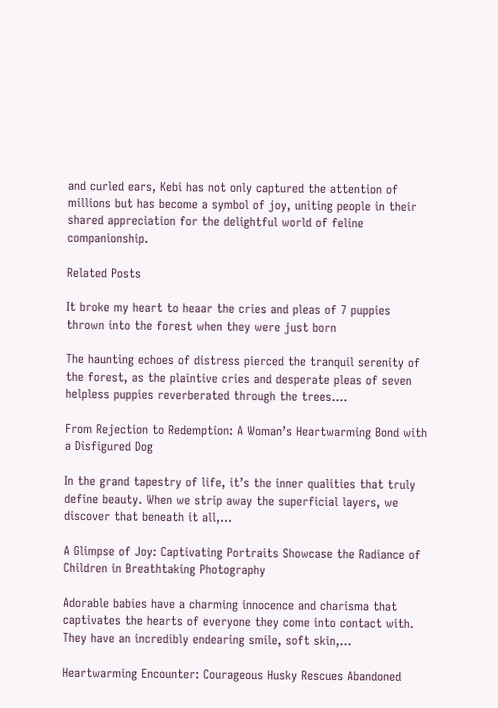and curled ears, Kebi has not only captured the attention of millions but has become a symbol of joy, uniting people in their shared appreciation for the delightful world of feline companionship.

Related Posts

It broke my heart to heaar the cries and pleas of 7 puppies thrown into the forest when they were just born

The haunting echoes of distress pierced the tranquil serenity of the forest, as the plaintive cries and desperate pleas of seven helpless puppies reverberated through the trees….

From Rejection to Redemption: A Woman’s Heartwarming Bond with a Disfigured Dog

In the grand tapestry of life, it’s the inner qualities that truly define beauty. When we strip away the superficial layers, we discover that beneath it all,…

A Glimpse of Joy: Captivating Portraits Showcase the Radiance of Children in Breathtaking Photography

Adorable babies have a charming innocence and charisma that captivates the hearts of everyone they come into contact with. They have an incredibly endearing smile, soft skin,…

Heartwarming Encounter: Courageous Husky Rescues Abandoned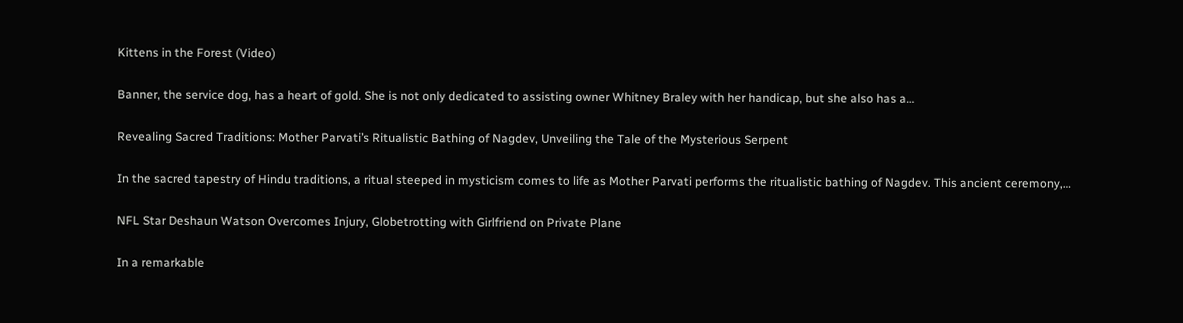Kittens in the Forest (Video)

Banner, the service dog, has a heart of gold. She is not only dedicated to assisting owner Whitney Braley with her handicap, but she also has a…

Revealing Sacred Traditions: Mother Parvati’s Ritualistic Bathing of Nagdev, Unveiling the Tale of the Mysterious Serpent

In the sacred tapestry of Hindu traditions, a ritual steeped in mysticism comes to life as Mother Parvati performs the ritualistic bathing of Nagdev. This ancient ceremony,…

NFL Star Deshaun Watson Overcomes Injury, Globetrotting with Girlfriend on Private Plane

In a remarkable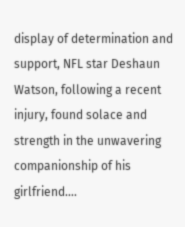display of determination and support, NFL star Deshaun Watson, following a recent injury, found solace and strength in the unwavering companionship of his girlfriend….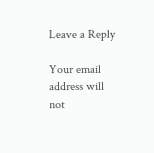Leave a Reply

Your email address will not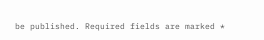be published. Required fields are marked *